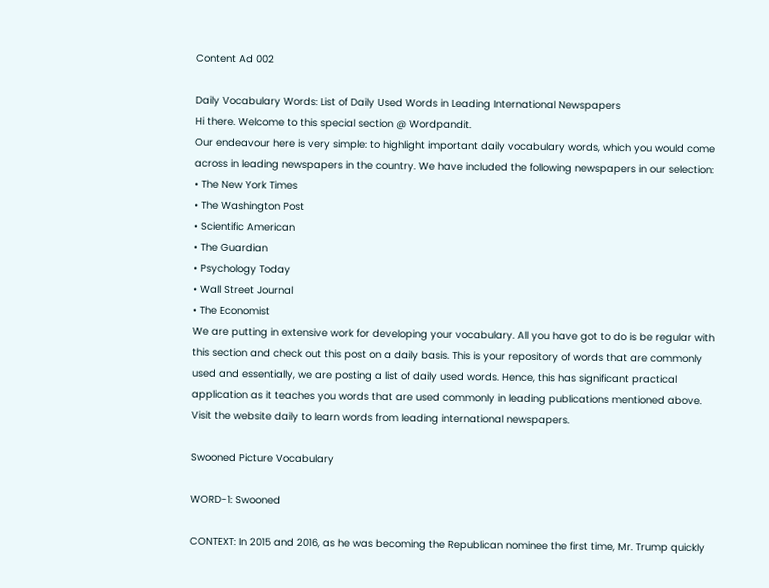Content Ad 002

Daily Vocabulary Words: List of Daily Used Words in Leading International Newspapers
Hi there. Welcome to this special section @ Wordpandit.
Our endeavour here is very simple: to highlight important daily vocabulary words, which you would come across in leading newspapers in the country. We have included the following newspapers in our selection:
• The New York Times
• The Washington Post
• Scientific American
• The Guardian
• Psychology Today
• Wall Street Journal
• The Economist
We are putting in extensive work for developing your vocabulary. All you have got to do is be regular with this section and check out this post on a daily basis. This is your repository of words that are commonly used and essentially, we are posting a list of daily used words. Hence, this has significant practical application as it teaches you words that are used commonly in leading publications mentioned above.
Visit the website daily to learn words from leading international newspapers.

Swooned Picture Vocabulary

WORD-1: Swooned

CONTEXT: In 2015 and 2016, as he was becoming the Republican nominee the first time, Mr. Trump quickly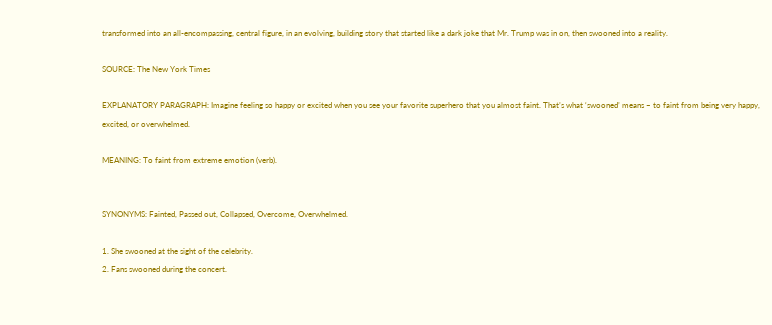transformed into an all-encompassing, central figure, in an evolving, building story that started like a dark joke that Mr. Trump was in on, then swooned into a reality.

SOURCE: The New York Times

EXPLANATORY PARAGRAPH: Imagine feeling so happy or excited when you see your favorite superhero that you almost faint. That’s what ‘swooned’ means – to faint from being very happy, excited, or overwhelmed.

MEANING: To faint from extreme emotion (verb).


SYNONYMS: Fainted, Passed out, Collapsed, Overcome, Overwhelmed.

1. She swooned at the sight of the celebrity.
2. Fans swooned during the concert.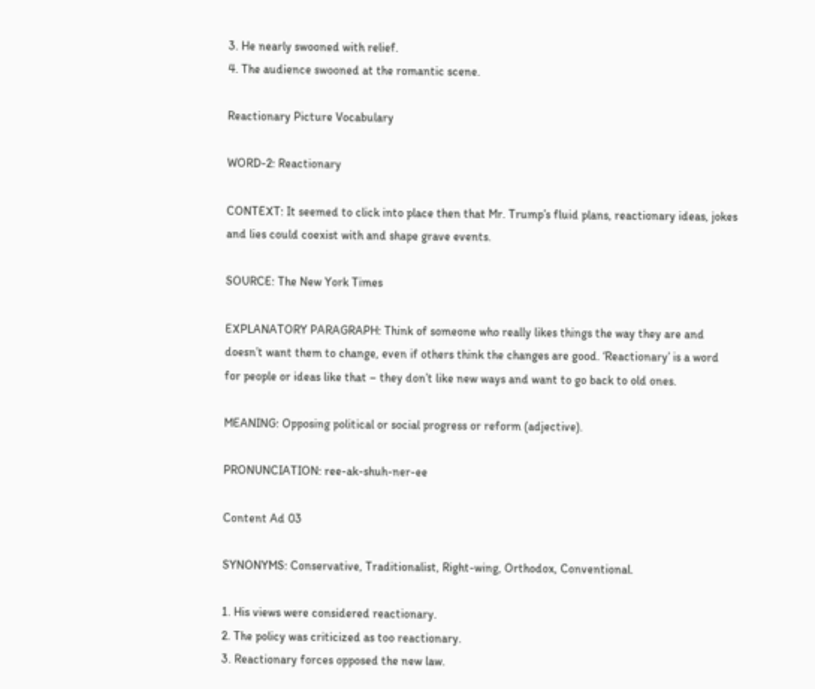3. He nearly swooned with relief.
4. The audience swooned at the romantic scene.

Reactionary Picture Vocabulary

WORD-2: Reactionary

CONTEXT: It seemed to click into place then that Mr. Trump’s fluid plans, reactionary ideas, jokes and lies could coexist with and shape grave events.

SOURCE: The New York Times

EXPLANATORY PARAGRAPH: Think of someone who really likes things the way they are and doesn’t want them to change, even if others think the changes are good. ‘Reactionary’ is a word for people or ideas like that – they don’t like new ways and want to go back to old ones.

MEANING: Opposing political or social progress or reform (adjective).

PRONUNCIATION: ree-ak-shuh-ner-ee

Content Ad 03

SYNONYMS: Conservative, Traditionalist, Right-wing, Orthodox, Conventional.

1. His views were considered reactionary.
2. The policy was criticized as too reactionary.
3. Reactionary forces opposed the new law.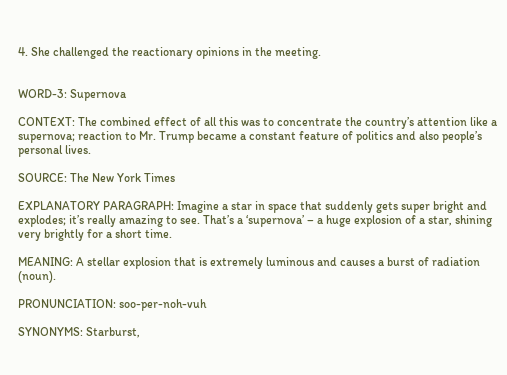4. She challenged the reactionary opinions in the meeting.


WORD-3: Supernova

CONTEXT: The combined effect of all this was to concentrate the country’s attention like a supernova; reaction to Mr. Trump became a constant feature of politics and also people’s personal lives.

SOURCE: The New York Times

EXPLANATORY PARAGRAPH: Imagine a star in space that suddenly gets super bright and explodes; it’s really amazing to see. That’s a ‘supernova’ – a huge explosion of a star, shining very brightly for a short time.

MEANING: A stellar explosion that is extremely luminous and causes a burst of radiation (noun).

PRONUNCIATION: soo-per-noh-vuh

SYNONYMS: Starburst,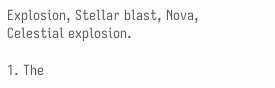Explosion, Stellar blast, Nova, Celestial explosion.

1. The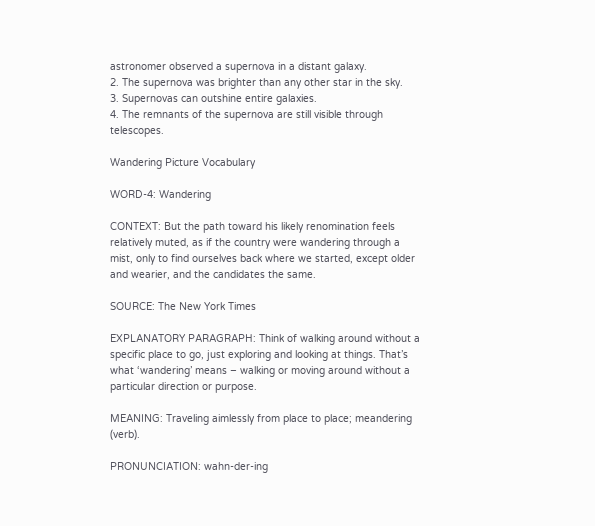astronomer observed a supernova in a distant galaxy.
2. The supernova was brighter than any other star in the sky.
3. Supernovas can outshine entire galaxies.
4. The remnants of the supernova are still visible through telescopes.

Wandering Picture Vocabulary

WORD-4: Wandering

CONTEXT: But the path toward his likely renomination feels relatively muted, as if the country were wandering through a mist, only to find ourselves back where we started, except older and wearier, and the candidates the same.

SOURCE: The New York Times

EXPLANATORY PARAGRAPH: Think of walking around without a specific place to go, just exploring and looking at things. That’s what ‘wandering’ means – walking or moving around without a particular direction or purpose.

MEANING: Traveling aimlessly from place to place; meandering (verb).

PRONUNCIATION: wahn-der-ing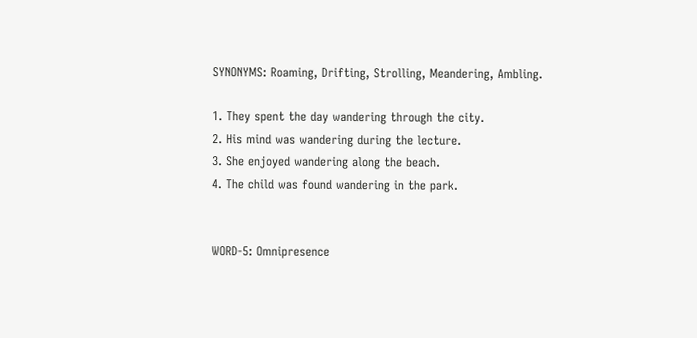SYNONYMS: Roaming, Drifting, Strolling, Meandering, Ambling.

1. They spent the day wandering through the city.
2. His mind was wandering during the lecture.
3. She enjoyed wandering along the beach.
4. The child was found wandering in the park.


WORD-5: Omnipresence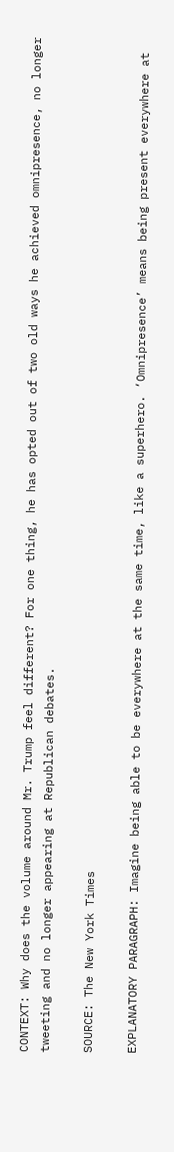CONTEXT: Why does the volume around Mr. Trump feel different? For one thing, he has opted out of two old ways he achieved omnipresence, no longer tweeting and no longer appearing at Republican debates.

SOURCE: The New York Times

EXPLANATORY PARAGRAPH: Imagine being able to be everywhere at the same time, like a superhero. ‘Omnipresence’ means being present everywhere at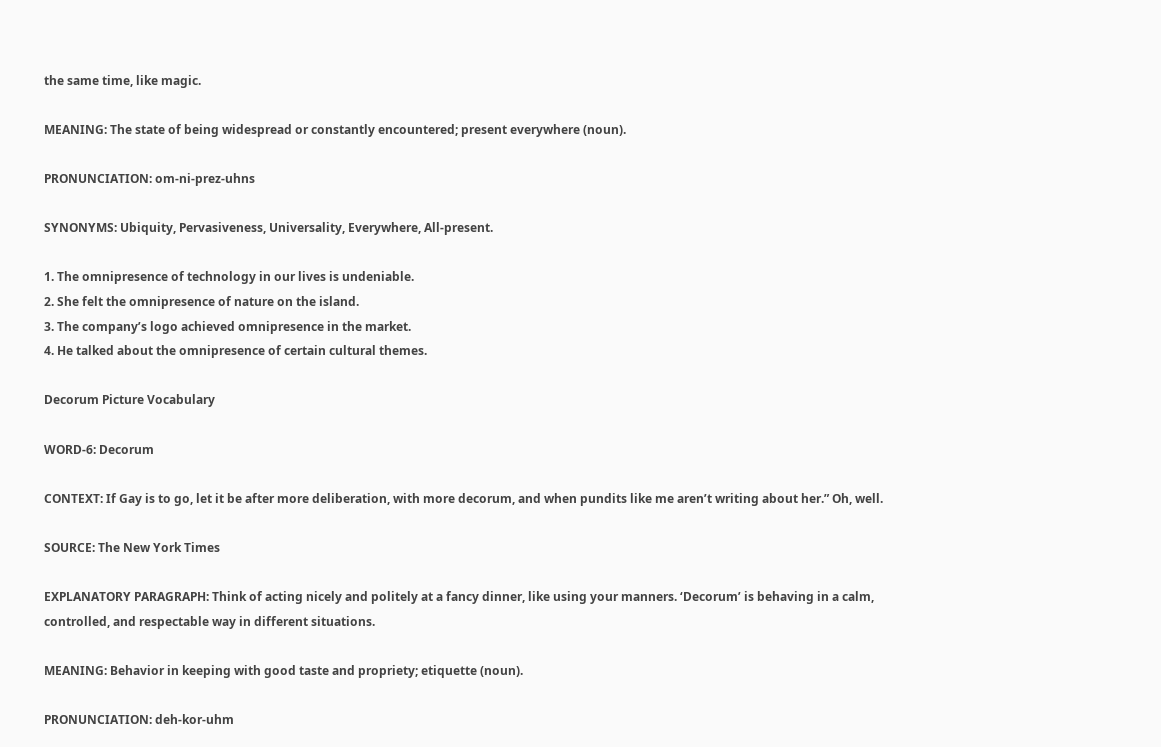the same time, like magic.

MEANING: The state of being widespread or constantly encountered; present everywhere (noun).

PRONUNCIATION: om-ni-prez-uhns

SYNONYMS: Ubiquity, Pervasiveness, Universality, Everywhere, All-present.

1. The omnipresence of technology in our lives is undeniable.
2. She felt the omnipresence of nature on the island.
3. The company’s logo achieved omnipresence in the market.
4. He talked about the omnipresence of certain cultural themes.

Decorum Picture Vocabulary

WORD-6: Decorum

CONTEXT: If Gay is to go, let it be after more deliberation, with more decorum, and when pundits like me aren’t writing about her.” Oh, well.

SOURCE: The New York Times

EXPLANATORY PARAGRAPH: Think of acting nicely and politely at a fancy dinner, like using your manners. ‘Decorum’ is behaving in a calm, controlled, and respectable way in different situations.

MEANING: Behavior in keeping with good taste and propriety; etiquette (noun).

PRONUNCIATION: deh-kor-uhm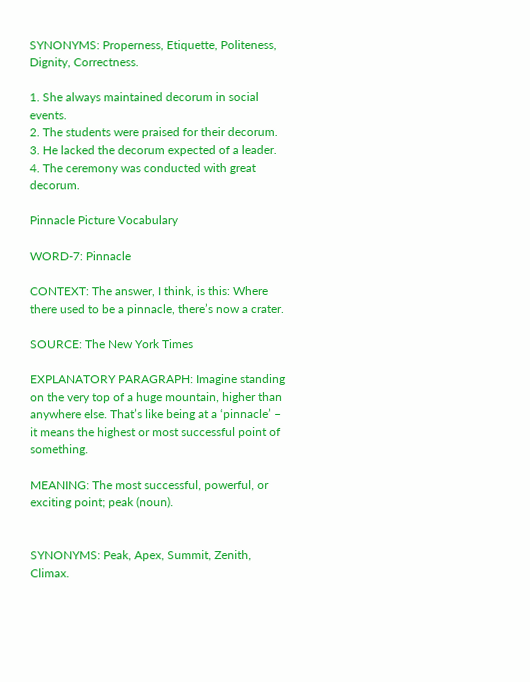SYNONYMS: Properness, Etiquette, Politeness, Dignity, Correctness.

1. She always maintained decorum in social events.
2. The students were praised for their decorum.
3. He lacked the decorum expected of a leader.
4. The ceremony was conducted with great decorum.

Pinnacle Picture Vocabulary

WORD-7: Pinnacle

CONTEXT: The answer, I think, is this: Where there used to be a pinnacle, there’s now a crater.

SOURCE: The New York Times

EXPLANATORY PARAGRAPH: Imagine standing on the very top of a huge mountain, higher than anywhere else. That’s like being at a ‘pinnacle’ – it means the highest or most successful point of something.

MEANING: The most successful, powerful, or exciting point; peak (noun).


SYNONYMS: Peak, Apex, Summit, Zenith, Climax.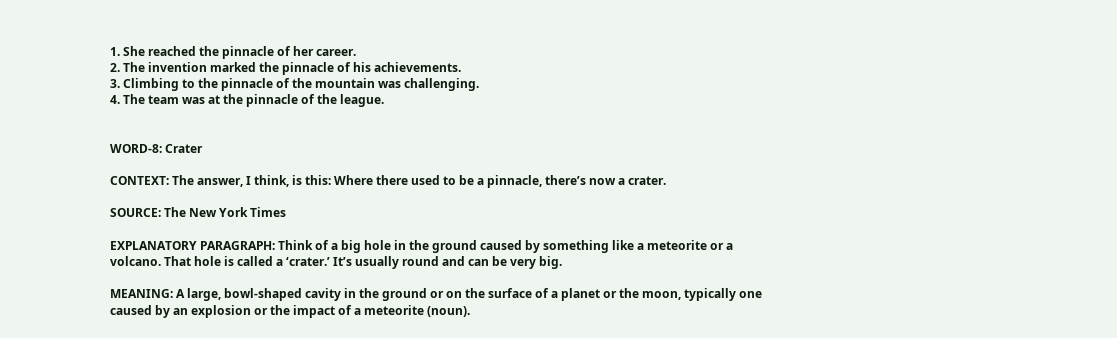1. She reached the pinnacle of her career.
2. The invention marked the pinnacle of his achievements.
3. Climbing to the pinnacle of the mountain was challenging.
4. The team was at the pinnacle of the league.


WORD-8: Crater

CONTEXT: The answer, I think, is this: Where there used to be a pinnacle, there’s now a crater.

SOURCE: The New York Times

EXPLANATORY PARAGRAPH: Think of a big hole in the ground caused by something like a meteorite or a volcano. That hole is called a ‘crater.’ It’s usually round and can be very big.

MEANING: A large, bowl-shaped cavity in the ground or on the surface of a planet or the moon, typically one caused by an explosion or the impact of a meteorite (noun).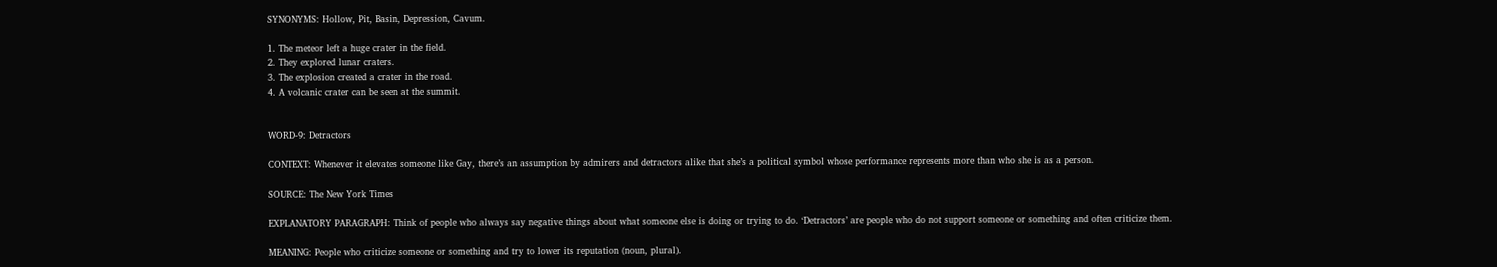SYNONYMS: Hollow, Pit, Basin, Depression, Cavum.

1. The meteor left a huge crater in the field.
2. They explored lunar craters.
3. The explosion created a crater in the road.
4. A volcanic crater can be seen at the summit.


WORD-9: Detractors

CONTEXT: Whenever it elevates someone like Gay, there’s an assumption by admirers and detractors alike that she’s a political symbol whose performance represents more than who she is as a person.

SOURCE: The New York Times

EXPLANATORY PARAGRAPH: Think of people who always say negative things about what someone else is doing or trying to do. ‘Detractors’ are people who do not support someone or something and often criticize them.

MEANING: People who criticize someone or something and try to lower its reputation (noun, plural).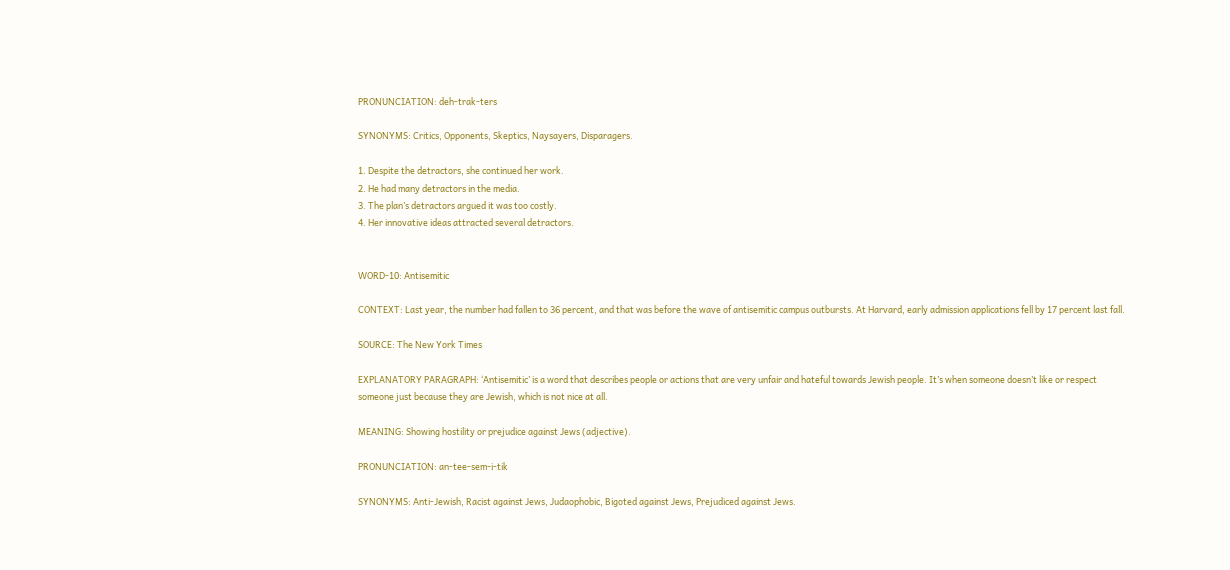PRONUNCIATION: deh-trak-ters

SYNONYMS: Critics, Opponents, Skeptics, Naysayers, Disparagers.

1. Despite the detractors, she continued her work.
2. He had many detractors in the media.
3. The plan’s detractors argued it was too costly.
4. Her innovative ideas attracted several detractors.


WORD-10: Antisemitic

CONTEXT: Last year, the number had fallen to 36 percent, and that was before the wave of antisemitic campus outbursts. At Harvard, early admission applications fell by 17 percent last fall.

SOURCE: The New York Times

EXPLANATORY PARAGRAPH: ‘Antisemitic’ is a word that describes people or actions that are very unfair and hateful towards Jewish people. It’s when someone doesn’t like or respect someone just because they are Jewish, which is not nice at all.

MEANING: Showing hostility or prejudice against Jews (adjective).

PRONUNCIATION: an-tee-sem-i-tik

SYNONYMS: Anti-Jewish, Racist against Jews, Judaophobic, Bigoted against Jews, Prejudiced against Jews.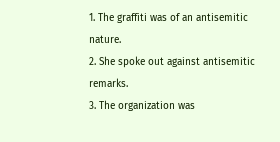1. The graffiti was of an antisemitic nature.
2. She spoke out against antisemitic remarks.
3. The organization was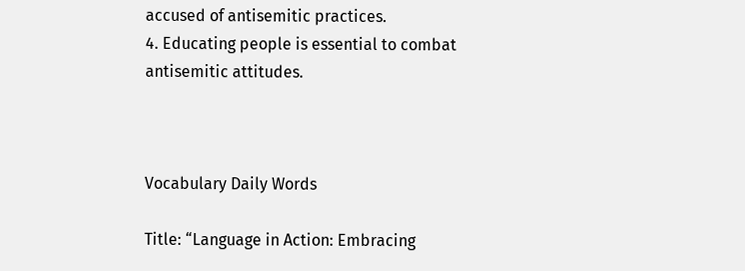accused of antisemitic practices.
4. Educating people is essential to combat antisemitic attitudes.



Vocabulary Daily Words

Title: “Language in Action: Embracing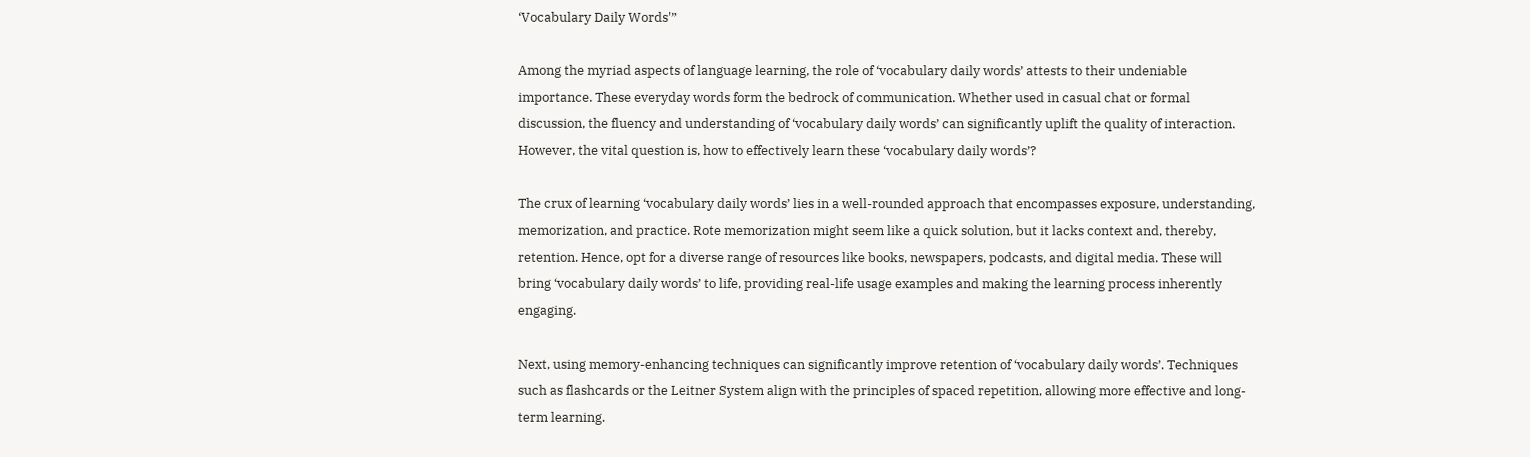‘Vocabulary Daily Words'”

Among the myriad aspects of language learning, the role of ‘vocabulary daily words’ attests to their undeniable importance. These everyday words form the bedrock of communication. Whether used in casual chat or formal discussion, the fluency and understanding of ‘vocabulary daily words’ can significantly uplift the quality of interaction. However, the vital question is, how to effectively learn these ‘vocabulary daily words’?

The crux of learning ‘vocabulary daily words’ lies in a well-rounded approach that encompasses exposure, understanding, memorization, and practice. Rote memorization might seem like a quick solution, but it lacks context and, thereby, retention. Hence, opt for a diverse range of resources like books, newspapers, podcasts, and digital media. These will bring ‘vocabulary daily words’ to life, providing real-life usage examples and making the learning process inherently engaging.

Next, using memory-enhancing techniques can significantly improve retention of ‘vocabulary daily words’. Techniques such as flashcards or the Leitner System align with the principles of spaced repetition, allowing more effective and long-term learning.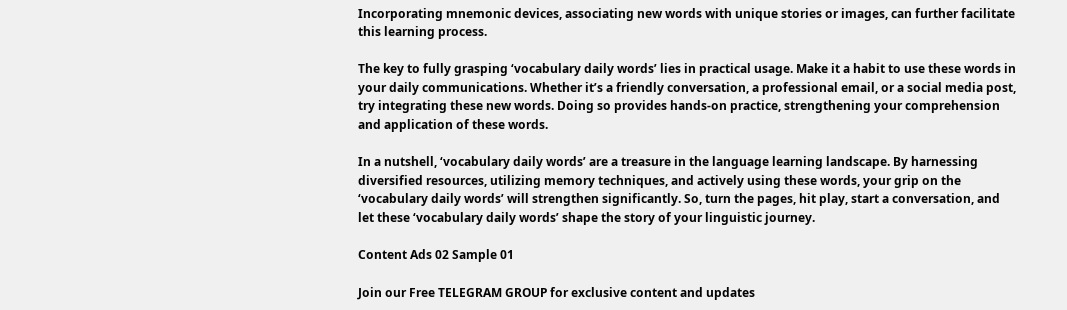Incorporating mnemonic devices, associating new words with unique stories or images, can further facilitate this learning process.

The key to fully grasping ‘vocabulary daily words’ lies in practical usage. Make it a habit to use these words in your daily communications. Whether it’s a friendly conversation, a professional email, or a social media post, try integrating these new words. Doing so provides hands-on practice, strengthening your comprehension and application of these words.

In a nutshell, ‘vocabulary daily words’ are a treasure in the language learning landscape. By harnessing diversified resources, utilizing memory techniques, and actively using these words, your grip on the ‘vocabulary daily words’ will strengthen significantly. So, turn the pages, hit play, start a conversation, and let these ‘vocabulary daily words’ shape the story of your linguistic journey.

Content Ads 02 Sample 01

Join our Free TELEGRAM GROUP for exclusive content and updates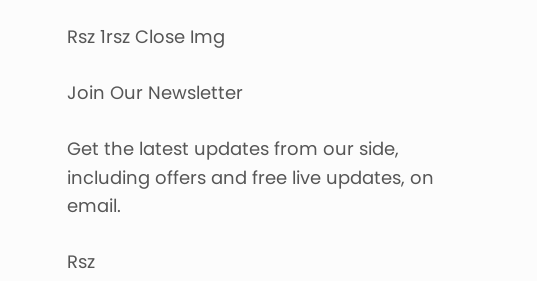Rsz 1rsz Close Img

Join Our Newsletter

Get the latest updates from our side, including offers and free live updates, on email.

Rsz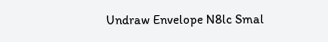Undraw Envelope N8lc Smal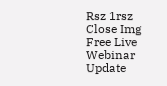Rsz 1rsz Close Img
Free Live Webinar Update